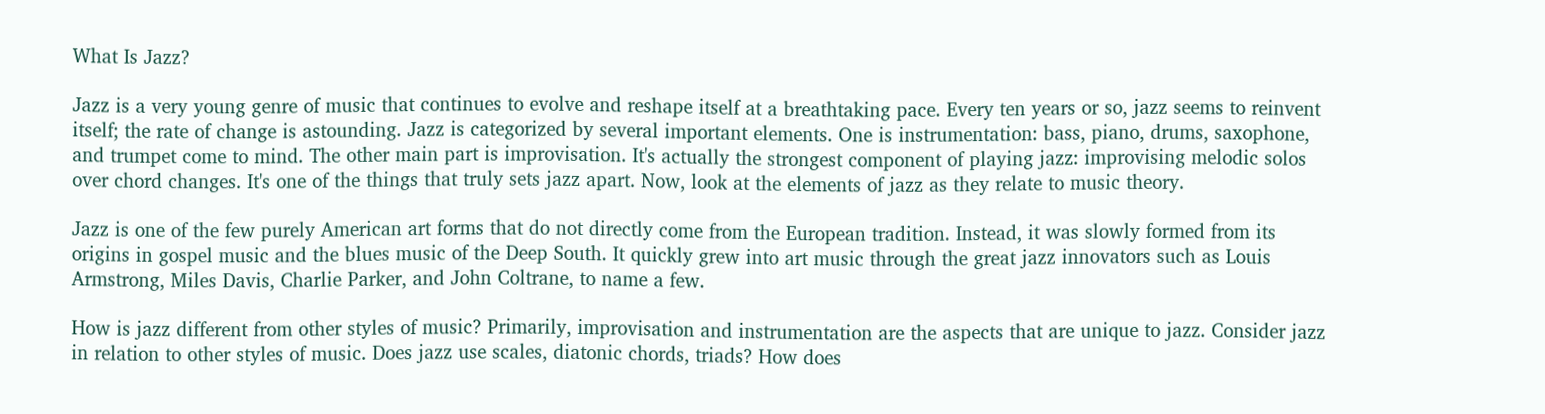What Is Jazz?

Jazz is a very young genre of music that continues to evolve and reshape itself at a breathtaking pace. Every ten years or so, jazz seems to reinvent itself; the rate of change is astounding. Jazz is categorized by several important elements. One is instrumentation: bass, piano, drums, saxophone, and trumpet come to mind. The other main part is improvisation. It's actually the strongest component of playing jazz: improvising melodic solos over chord changes. It's one of the things that truly sets jazz apart. Now, look at the elements of jazz as they relate to music theory.

Jazz is one of the few purely American art forms that do not directly come from the European tradition. Instead, it was slowly formed from its origins in gospel music and the blues music of the Deep South. It quickly grew into art music through the great jazz innovators such as Louis Armstrong, Miles Davis, Charlie Parker, and John Coltrane, to name a few.

How is jazz different from other styles of music? Primarily, improvisation and instrumentation are the aspects that are unique to jazz. Consider jazz in relation to other styles of music. Does jazz use scales, diatonic chords, triads? How does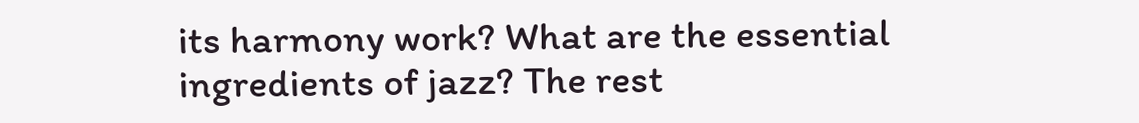its harmony work? What are the essential ingredients of jazz? The rest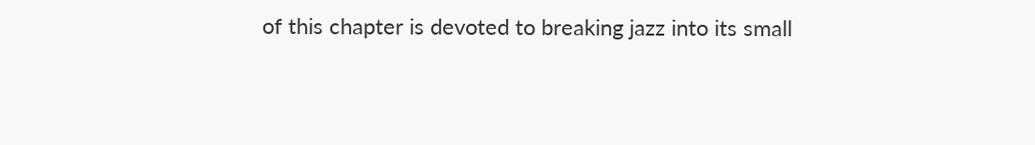of this chapter is devoted to breaking jazz into its small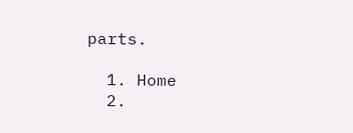parts.

  1. Home
  2.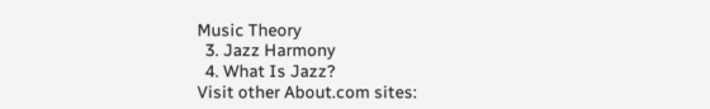Music Theory
  3. Jazz Harmony
  4. What Is Jazz?
Visit other About.com sites: